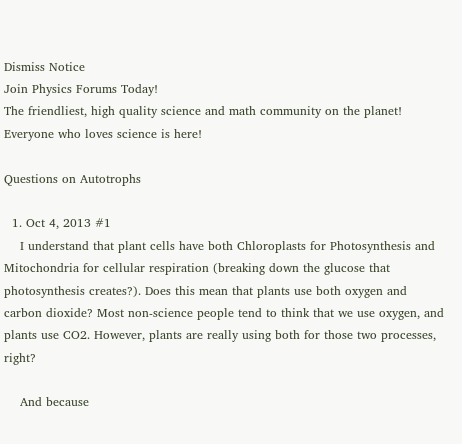Dismiss Notice
Join Physics Forums Today!
The friendliest, high quality science and math community on the planet! Everyone who loves science is here!

Questions on Autotrophs

  1. Oct 4, 2013 #1
    I understand that plant cells have both Chloroplasts for Photosynthesis and Mitochondria for cellular respiration (breaking down the glucose that photosynthesis creates?). Does this mean that plants use both oxygen and carbon dioxide? Most non-science people tend to think that we use oxygen, and plants use CO2. However, plants are really using both for those two processes, right?

    And because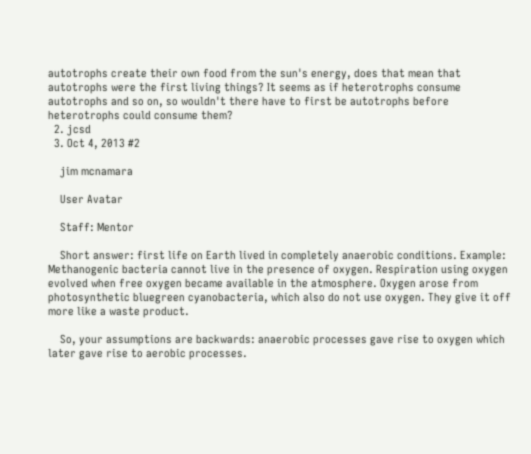autotrophs create their own food from the sun's energy, does that mean that autotrophs were the first living things? It seems as if heterotrophs consume autotrophs and so on, so wouldn't there have to first be autotrophs before heterotrophs could consume them?
  2. jcsd
  3. Oct 4, 2013 #2

    jim mcnamara

    User Avatar

    Staff: Mentor

    Short answer: first life on Earth lived in completely anaerobic conditions. Example: Methanogenic bacteria cannot live in the presence of oxygen. Respiration using oxygen evolved when free oxygen became available in the atmosphere. Oxygen arose from photosynthetic bluegreen cyanobacteria, which also do not use oxygen. They give it off more like a waste product.

    So, your assumptions are backwards: anaerobic processes gave rise to oxygen which later gave rise to aerobic processes.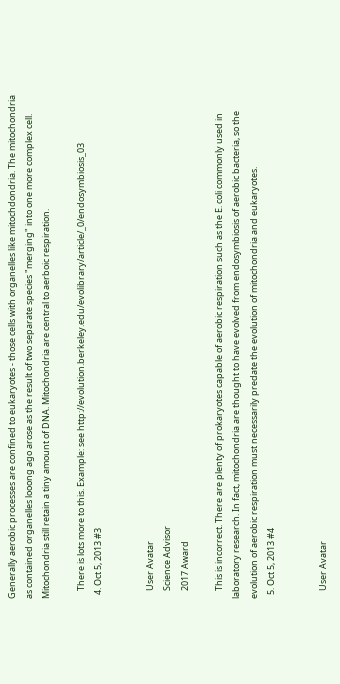Generally aerobic processes are confined to eukaryotes - those cells with organelles like mitochdondria. The mitochondria as contained organelles looong ago arose as the result of two separate species "merging" into one more complex cell. Mitochondria still retain a tiny amount of DNA. Mitochondria are central to aerboic respiration.

    There is lots more to this. Example: see http://evolution.berkeley.edu/evolibrary/article/_0/endosymbiosis_03
  4. Oct 5, 2013 #3


    User Avatar
    Science Advisor
    2017 Award

    This is incorrect. There are plenty of prokaryotes capable of aerobic respiration such as the E. coli commonly used in laboratory research. In fact, mitochondria are thought to have evolved from endosymbiosis of aerobic bacteria, so the evolution of aerobic respiration must necessarily predate the evolution of mitochondria and eukaryotes.
  5. Oct 5, 2013 #4


    User Avatar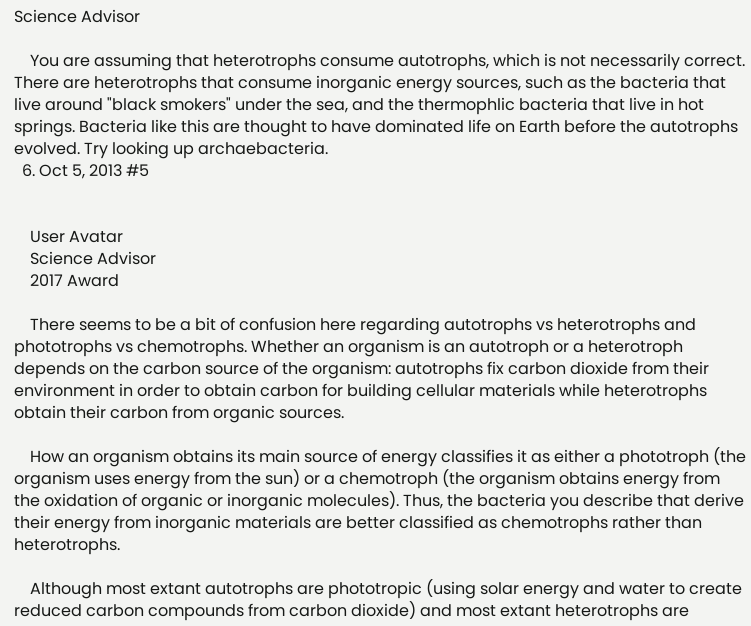Science Advisor

    You are assuming that heterotrophs consume autotrophs, which is not necessarily correct. There are heterotrophs that consume inorganic energy sources, such as the bacteria that live around "black smokers" under the sea, and the thermophlic bacteria that live in hot springs. Bacteria like this are thought to have dominated life on Earth before the autotrophs evolved. Try looking up archaebacteria.
  6. Oct 5, 2013 #5


    User Avatar
    Science Advisor
    2017 Award

    There seems to be a bit of confusion here regarding autotrophs vs heterotrophs and phototrophs vs chemotrophs. Whether an organism is an autotroph or a heterotroph depends on the carbon source of the organism: autotrophs fix carbon dioxide from their environment in order to obtain carbon for building cellular materials while heterotrophs obtain their carbon from organic sources.

    How an organism obtains its main source of energy classifies it as either a phototroph (the organism uses energy from the sun) or a chemotroph (the organism obtains energy from the oxidation of organic or inorganic molecules). Thus, the bacteria you describe that derive their energy from inorganic materials are better classified as chemotrophs rather than heterotrophs.

    Although most extant autotrophs are phototropic (using solar energy and water to create reduced carbon compounds from carbon dioxide) and most extant heterotrophs are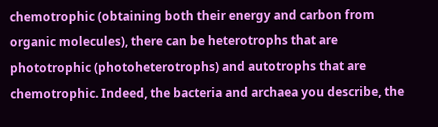chemotrophic (obtaining both their energy and carbon from organic molecules), there can be heterotrophs that are phototrophic (photoheterotrophs) and autotrophs that are chemotrophic. Indeed, the bacteria and archaea you describe, the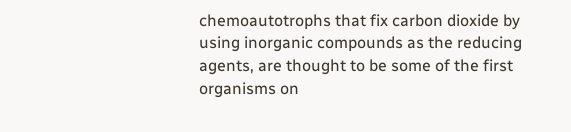chemoautotrophs that fix carbon dioxide by using inorganic compounds as the reducing agents, are thought to be some of the first organisms on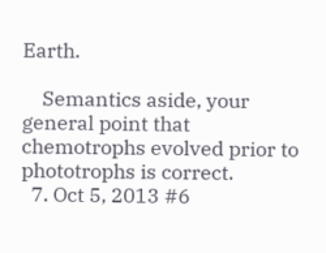Earth.

    Semantics aside, your general point that chemotrophs evolved prior to phototrophs is correct.
  7. Oct 5, 2013 #6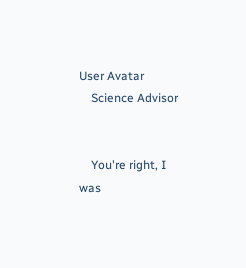User Avatar
    Science Advisor


    You're right, I was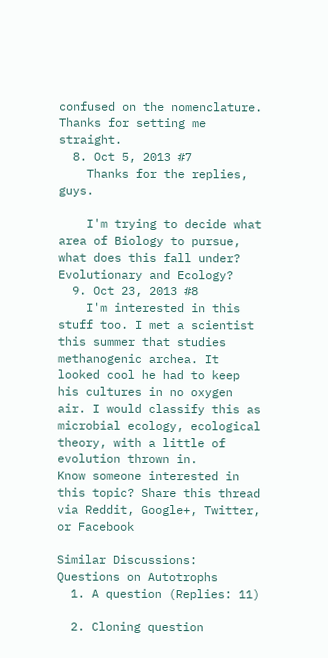confused on the nomenclature. Thanks for setting me straight.
  8. Oct 5, 2013 #7
    Thanks for the replies, guys.

    I'm trying to decide what area of Biology to pursue, what does this fall under? Evolutionary and Ecology?
  9. Oct 23, 2013 #8
    I'm interested in this stuff too. I met a scientist this summer that studies methanogenic archea. It looked cool he had to keep his cultures in no oxygen air. I would classify this as microbial ecology, ecological theory, with a little of evolution thrown in.
Know someone interested in this topic? Share this thread via Reddit, Google+, Twitter, or Facebook

Similar Discussions: Questions on Autotrophs
  1. A question (Replies: 11)

  2. Cloning question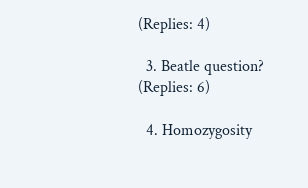(Replies: 4)

  3. Beatle question? (Replies: 6)

  4. Homozygosity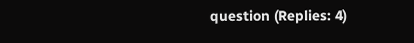question (Replies: 4)